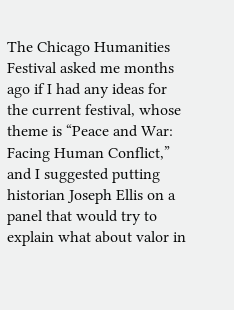The Chicago Humanities Festival asked me months ago if I had any ideas for the current festival, whose theme is “Peace and War: Facing Human Conflict,” and I suggested putting historian Joseph Ellis on a panel that would try to explain what about valor in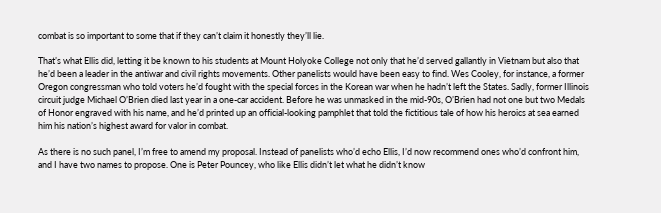combat is so important to some that if they can’t claim it honestly they’ll lie.

That’s what Ellis did, letting it be known to his students at Mount Holyoke College not only that he’d served gallantly in Vietnam but also that he’d been a leader in the antiwar and civil rights movements. Other panelists would have been easy to find. Wes Cooley, for instance, a former Oregon congressman who told voters he’d fought with the special forces in the Korean war when he hadn’t left the States. Sadly, former Illinois circuit judge Michael O’Brien died last year in a one-car accident. Before he was unmasked in the mid-90s, O’Brien had not one but two Medals of Honor engraved with his name, and he’d printed up an official-looking pamphlet that told the fictitious tale of how his heroics at sea earned him his nation’s highest award for valor in combat.

As there is no such panel, I’m free to amend my proposal. Instead of panelists who’d echo Ellis, I’d now recommend ones who’d confront him, and I have two names to propose. One is Peter Pouncey, who like Ellis didn’t let what he didn’t know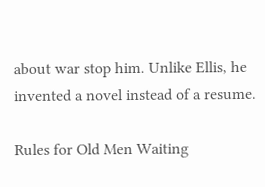about war stop him. Unlike Ellis, he invented a novel instead of a resume.

Rules for Old Men Waiting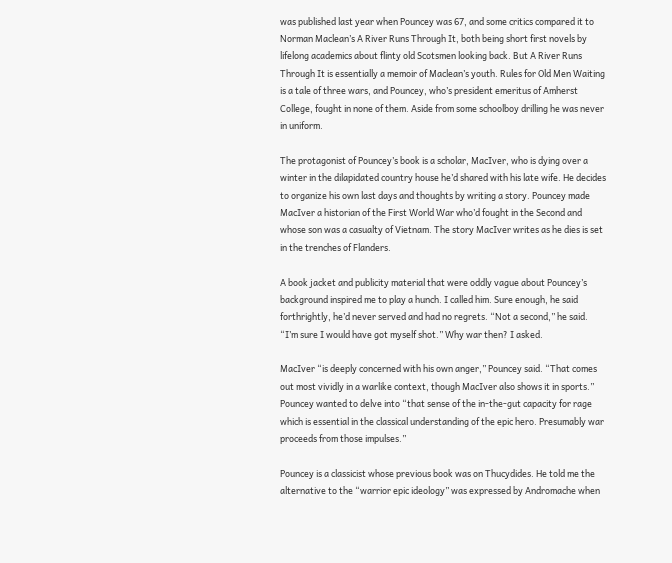was published last year when Pouncey was 67, and some critics compared it to Norman Maclean’s A River Runs Through It, both being short first novels by lifelong academics about flinty old Scotsmen looking back. But A River Runs Through It is essentially a memoir of Maclean’s youth. Rules for Old Men Waiting is a tale of three wars, and Pouncey, who’s president emeritus of Amherst College, fought in none of them. Aside from some schoolboy drilling he was never in uniform.

The protagonist of Pouncey’s book is a scholar, MacIver, who is dying over a winter in the dilapidated country house he’d shared with his late wife. He decides to organize his own last days and thoughts by writing a story. Pouncey made MacIver a historian of the First World War who’d fought in the Second and whose son was a casualty of Vietnam. The story MacIver writes as he dies is set in the trenches of Flanders.

A book jacket and publicity material that were oddly vague about Pouncey’s background inspired me to play a hunch. I called him. Sure enough, he said forthrightly, he’d never served and had no regrets. “Not a second,” he said. “I’m sure I would have got myself shot.” Why war then? I asked.

MacIver “is deeply concerned with his own anger,” Pouncey said. “That comes out most vividly in a warlike context, though MacIver also shows it in sports.” Pouncey wanted to delve into “that sense of the in-the-gut capacity for rage which is essential in the classical understanding of the epic hero. Presumably war proceeds from those impulses.”

Pouncey is a classicist whose previous book was on Thucydides. He told me the alternative to the “warrior epic ideology” was expressed by Andromache when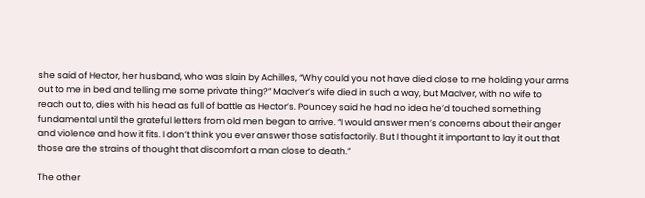she said of Hector, her husband, who was slain by Achilles, “Why could you not have died close to me holding your arms out to me in bed and telling me some private thing?” MacIver’s wife died in such a way, but MacIver, with no wife to reach out to, dies with his head as full of battle as Hector’s. Pouncey said he had no idea he’d touched something fundamental until the grateful letters from old men began to arrive. “I would answer men’s concerns about their anger and violence and how it fits. I don’t think you ever answer those satisfactorily. But I thought it important to lay it out that those are the strains of thought that discomfort a man close to death.”

The other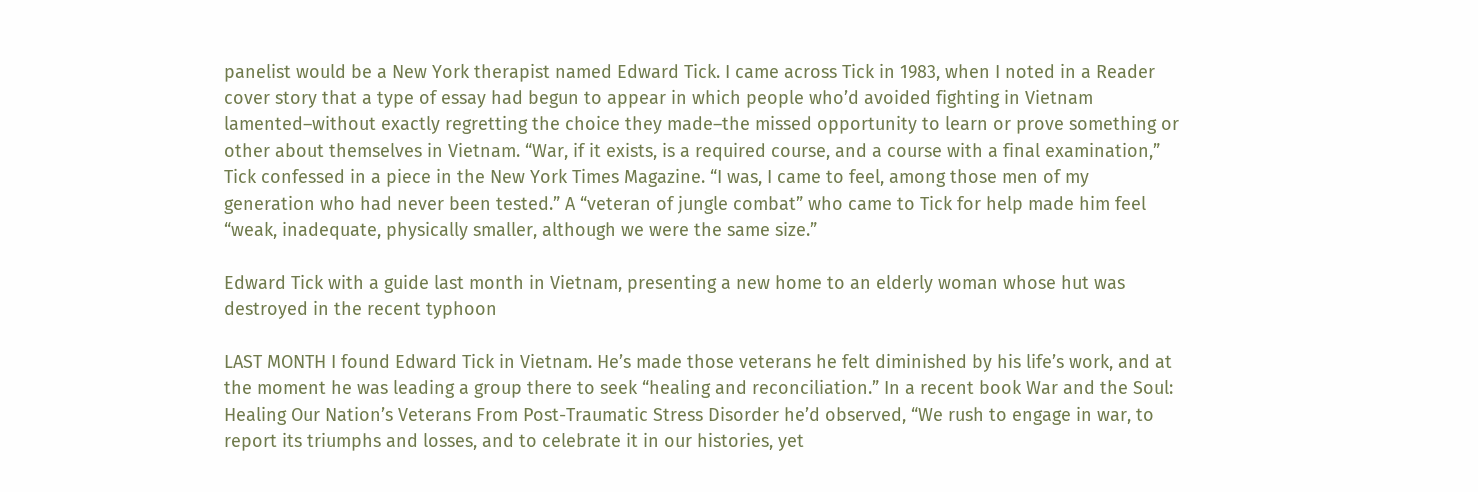panelist would be a New York therapist named Edward Tick. I came across Tick in 1983, when I noted in a Reader cover story that a type of essay had begun to appear in which people who’d avoided fighting in Vietnam lamented–without exactly regretting the choice they made–the missed opportunity to learn or prove something or other about themselves in Vietnam. “War, if it exists, is a required course, and a course with a final examination,” Tick confessed in a piece in the New York Times Magazine. “I was, I came to feel, among those men of my generation who had never been tested.” A “veteran of jungle combat” who came to Tick for help made him feel “weak, inadequate, physically smaller, although we were the same size.”

Edward Tick with a guide last month in Vietnam, presenting a new home to an elderly woman whose hut was destroyed in the recent typhoon

LAST MONTH I found Edward Tick in Vietnam. He’s made those veterans he felt diminished by his life’s work, and at the moment he was leading a group there to seek “healing and reconciliation.” In a recent book War and the Soul: Healing Our Nation’s Veterans From Post-Traumatic Stress Disorder he’d observed, “We rush to engage in war, to report its triumphs and losses, and to celebrate it in our histories, yet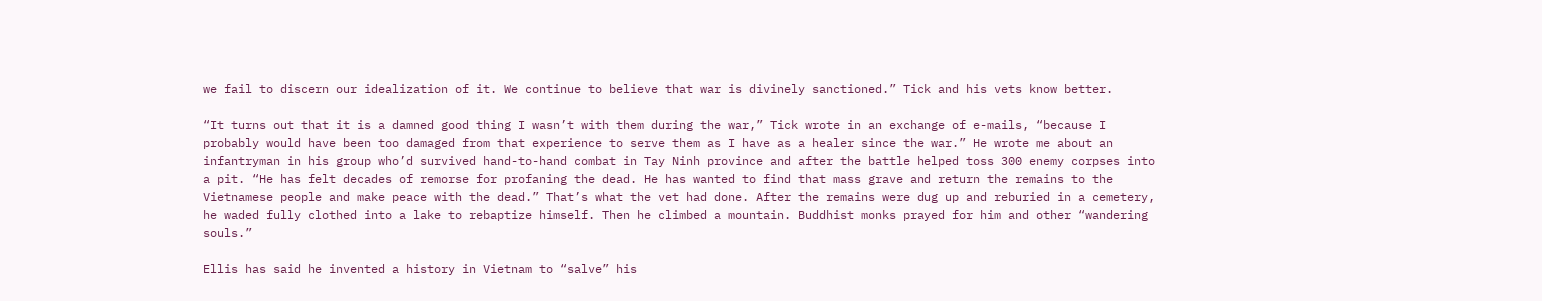we fail to discern our idealization of it. We continue to believe that war is divinely sanctioned.” Tick and his vets know better.

“It turns out that it is a damned good thing I wasn’t with them during the war,” Tick wrote in an exchange of e-mails, “because I probably would have been too damaged from that experience to serve them as I have as a healer since the war.” He wrote me about an infantryman in his group who’d survived hand-to-hand combat in Tay Ninh province and after the battle helped toss 300 enemy corpses into a pit. “He has felt decades of remorse for profaning the dead. He has wanted to find that mass grave and return the remains to the Vietnamese people and make peace with the dead.” That’s what the vet had done. After the remains were dug up and reburied in a cemetery, he waded fully clothed into a lake to rebaptize himself. Then he climbed a mountain. Buddhist monks prayed for him and other “wandering souls.”

Ellis has said he invented a history in Vietnam to “salve” his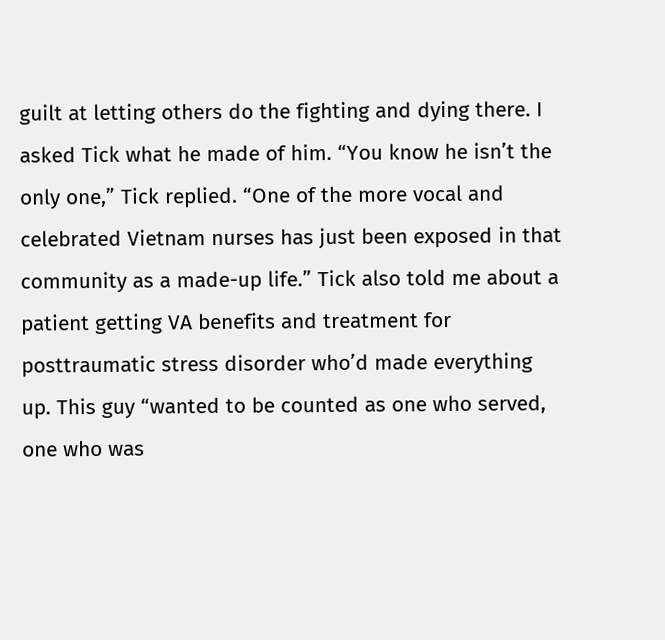guilt at letting others do the fighting and dying there. I asked Tick what he made of him. “You know he isn’t the only one,” Tick replied. “One of the more vocal and celebrated Vietnam nurses has just been exposed in that community as a made-up life.” Tick also told me about a patient getting VA benefits and treatment for posttraumatic stress disorder who’d made everything up. This guy “wanted to be counted as one who served, one who was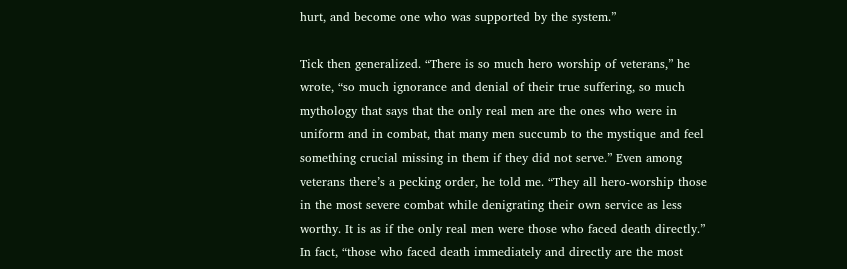hurt, and become one who was supported by the system.”

Tick then generalized. “There is so much hero worship of veterans,” he wrote, “so much ignorance and denial of their true suffering, so much mythology that says that the only real men are the ones who were in uniform and in combat, that many men succumb to the mystique and feel something crucial missing in them if they did not serve.” Even among veterans there’s a pecking order, he told me. “They all hero-worship those in the most severe combat while denigrating their own service as less worthy. It is as if the only real men were those who faced death directly.” In fact, “those who faced death immediately and directly are the most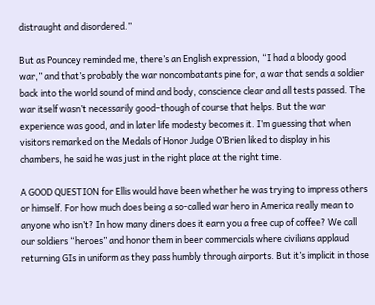distraught and disordered.”

But as Pouncey reminded me, there’s an English expression, “I had a bloody good war,” and that’s probably the war noncombatants pine for, a war that sends a soldier back into the world sound of mind and body, conscience clear and all tests passed. The war itself wasn’t necessarily good–though of course that helps. But the war experience was good, and in later life modesty becomes it. I’m guessing that when visitors remarked on the Medals of Honor Judge O’Brien liked to display in his chambers, he said he was just in the right place at the right time.

A GOOD QUESTION for Ellis would have been whether he was trying to impress others or himself. For how much does being a so-called war hero in America really mean to anyone who isn’t? In how many diners does it earn you a free cup of coffee? We call our soldiers “heroes” and honor them in beer commercials where civilians applaud returning GIs in uniform as they pass humbly through airports. But it’s implicit in those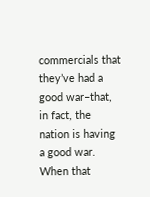commercials that they’ve had a good war–that, in fact, the nation is having a good war. When that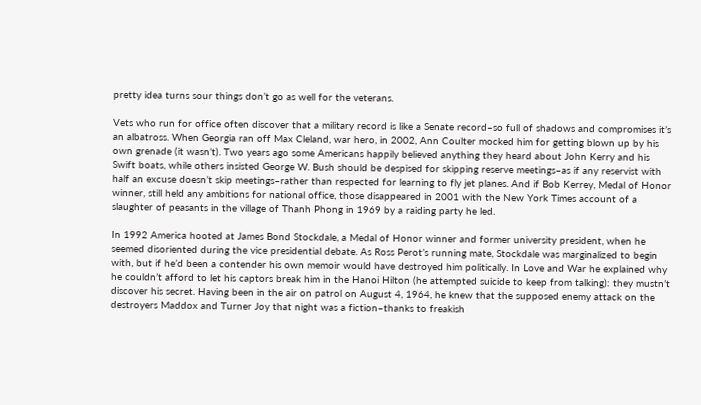pretty idea turns sour things don’t go as well for the veterans.

Vets who run for office often discover that a military record is like a Senate record–so full of shadows and compromises it’s an albatross. When Georgia ran off Max Cleland, war hero, in 2002, Ann Coulter mocked him for getting blown up by his own grenade (it wasn’t). Two years ago some Americans happily believed anything they heard about John Kerry and his Swift boats, while others insisted George W. Bush should be despised for skipping reserve meetings–as if any reservist with half an excuse doesn’t skip meetings–rather than respected for learning to fly jet planes. And if Bob Kerrey, Medal of Honor winner, still held any ambitions for national office, those disappeared in 2001 with the New York Times account of a slaughter of peasants in the village of Thanh Phong in 1969 by a raiding party he led.

In 1992 America hooted at James Bond Stockdale, a Medal of Honor winner and former university president, when he seemed disoriented during the vice presidential debate. As Ross Perot’s running mate, Stockdale was marginalized to begin with, but if he’d been a contender his own memoir would have destroyed him politically. In Love and War he explained why he couldn’t afford to let his captors break him in the Hanoi Hilton (he attempted suicide to keep from talking): they mustn’t discover his secret. Having been in the air on patrol on August 4, 1964, he knew that the supposed enemy attack on the destroyers Maddox and Turner Joy that night was a fiction–thanks to freakish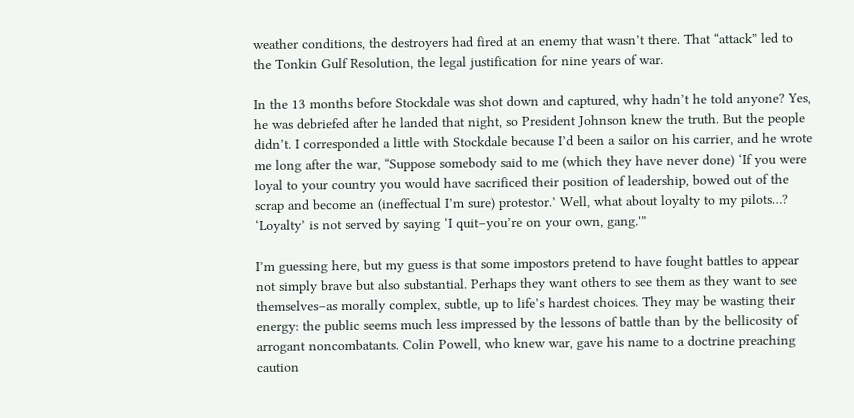weather conditions, the destroyers had fired at an enemy that wasn’t there. That “attack” led to the Tonkin Gulf Resolution, the legal justification for nine years of war.

In the 13 months before Stockdale was shot down and captured, why hadn’t he told anyone? Yes, he was debriefed after he landed that night, so President Johnson knew the truth. But the people didn’t. I corresponded a little with Stockdale because I’d been a sailor on his carrier, and he wrote me long after the war, “Suppose somebody said to me (which they have never done) ‘If you were loyal to your country you would have sacrificed their position of leadership, bowed out of the scrap and become an (ineffectual I’m sure) protestor.’ Well, what about loyalty to my pilots…? ‘Loyalty’ is not served by saying ‘I quit–you’re on your own, gang.'”

I’m guessing here, but my guess is that some impostors pretend to have fought battles to appear not simply brave but also substantial. Perhaps they want others to see them as they want to see themselves–as morally complex, subtle, up to life’s hardest choices. They may be wasting their energy: the public seems much less impressed by the lessons of battle than by the bellicosity of arrogant noncombatants. Colin Powell, who knew war, gave his name to a doctrine preaching caution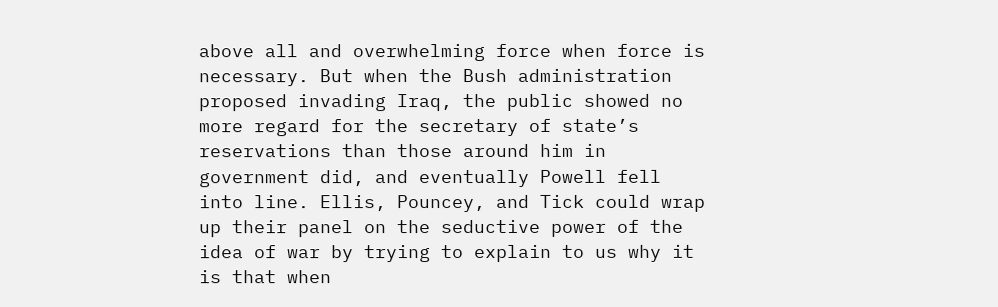above all and overwhelming force when force is necessary. But when the Bush administration proposed invading Iraq, the public showed no more regard for the secretary of state’s reservations than those around him in government did, and eventually Powell fell into line. Ellis, Pouncey, and Tick could wrap up their panel on the seductive power of the idea of war by trying to explain to us why it is that when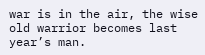war is in the air, the wise old warrior becomes last year’s man.